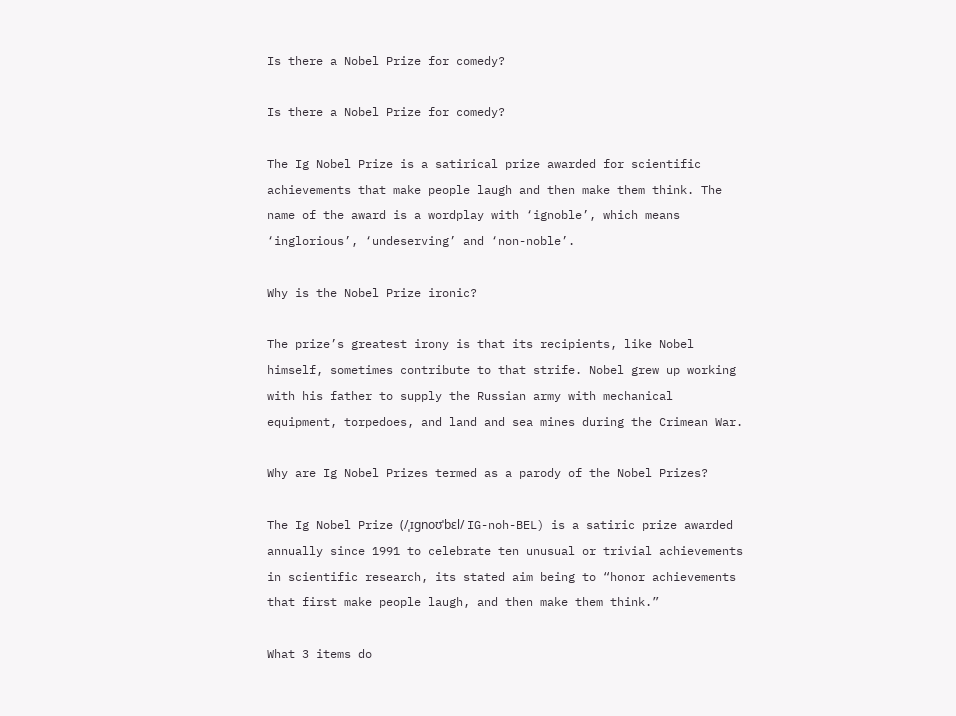Is there a Nobel Prize for comedy?

Is there a Nobel Prize for comedy?

The Ig Nobel Prize is a satirical prize awarded for scientific achievements that make people laugh and then make them think. The name of the award is a wordplay with ‘ignoble’, which means ‘inglorious’, ‘undeserving’ and ‘non-noble’.

Why is the Nobel Prize ironic?

The prize’s greatest irony is that its recipients, like Nobel himself, sometimes contribute to that strife. Nobel grew up working with his father to supply the Russian army with mechanical equipment, torpedoes, and land and sea mines during the Crimean War.

Why are Ig Nobel Prizes termed as a parody of the Nobel Prizes?

The Ig Nobel Prize (/ˌɪɡnoʊˈbɛl/ IG-noh-BEL) is a satiric prize awarded annually since 1991 to celebrate ten unusual or trivial achievements in scientific research, its stated aim being to “honor achievements that first make people laugh, and then make them think.”

What 3 items do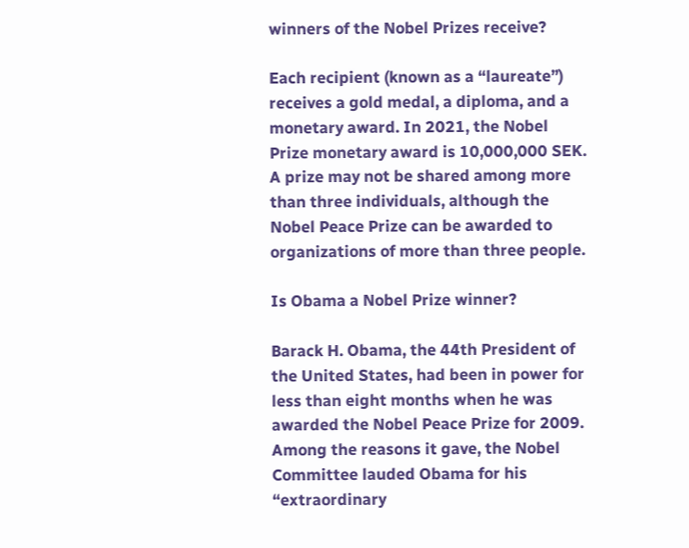winners of the Nobel Prizes receive?

Each recipient (known as a “laureate”) receives a gold medal, a diploma, and a monetary award. In 2021, the Nobel Prize monetary award is 10,000,000 SEK. A prize may not be shared among more than three individuals, although the Nobel Peace Prize can be awarded to organizations of more than three people.

Is Obama a Nobel Prize winner?

Barack H. Obama, the 44th President of the United States, had been in power for less than eight months when he was awarded the Nobel Peace Prize for 2009. Among the reasons it gave, the Nobel Committee lauded Obama for his “extraordinary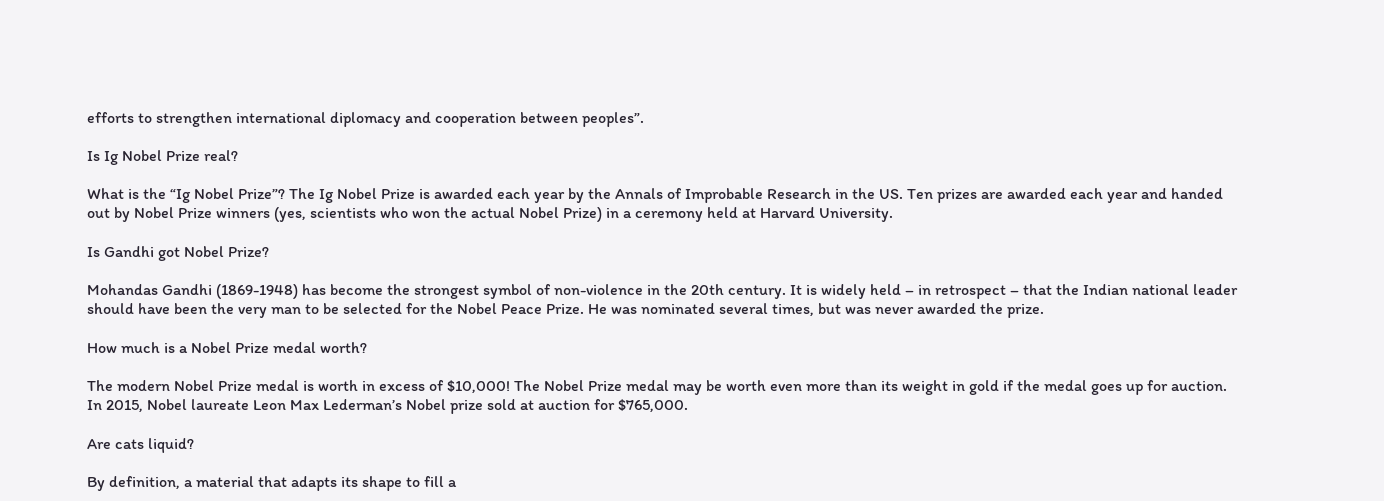efforts to strengthen international diplomacy and cooperation between peoples”.

Is Ig Nobel Prize real?

What is the “Ig Nobel Prize”? The Ig Nobel Prize is awarded each year by the Annals of Improbable Research in the US. Ten prizes are awarded each year and handed out by Nobel Prize winners (yes, scientists who won the actual Nobel Prize) in a ceremony held at Harvard University.

Is Gandhi got Nobel Prize?

Mohandas Gandhi (1869-1948) has become the strongest symbol of non-violence in the 20th century. It is widely held – in retrospect – that the Indian national leader should have been the very man to be selected for the Nobel Peace Prize. He was nominated several times, but was never awarded the prize.

How much is a Nobel Prize medal worth?

The modern Nobel Prize medal is worth in excess of $10,000! The Nobel Prize medal may be worth even more than its weight in gold if the medal goes up for auction. In 2015, Nobel laureate Leon Max Lederman’s Nobel prize sold at auction for $765,000.

Are cats liquid?

By definition, a material that adapts its shape to fill a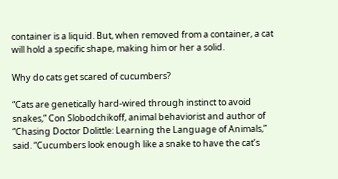container is a liquid. But, when removed from a container, a cat will hold a specific shape, making him or her a solid.

Why do cats get scared of cucumbers?

“Cats are genetically hard-wired through instinct to avoid snakes,” Con Slobodchikoff, animal behaviorist and author of “Chasing Doctor Dolittle: Learning the Language of Animals,” said. “Cucumbers look enough like a snake to have the cat’s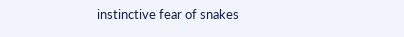instinctive fear of snakes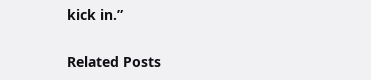kick in.”

Related Posts